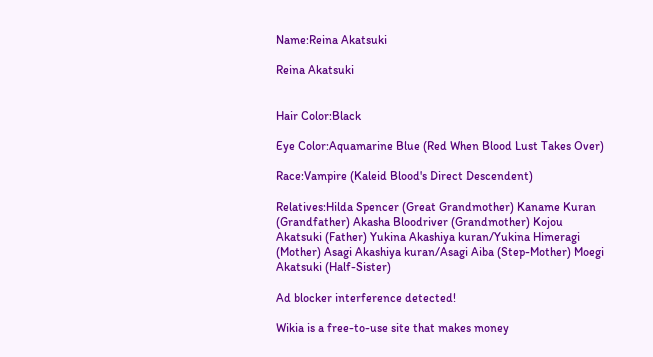Name:Reina Akatsuki

Reina Akatsuki


Hair Color:Black

Eye Color:Aquamarine Blue (Red When Blood Lust Takes Over)

Race:Vampire (Kaleid Blood's Direct Descendent)

Relatives:Hilda Spencer (Great Grandmother) Kaname Kuran (Grandfather) Akasha Bloodriver (Grandmother) Kojou Akatsuki (Father) Yukina Akashiya kuran/Yukina Himeragi (Mother) Asagi Akashiya kuran/Asagi Aiba (Step-Mother) Moegi Akatsuki (Half-Sister)

Ad blocker interference detected!

Wikia is a free-to-use site that makes money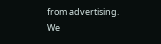from advertising. We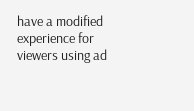have a modified experience for viewers using ad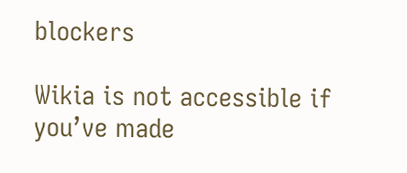blockers

Wikia is not accessible if you’ve made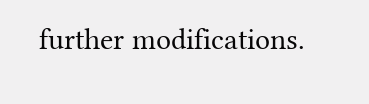further modifications.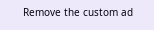Remove the custom ad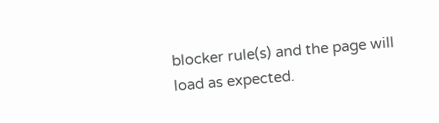blocker rule(s) and the page will load as expected.